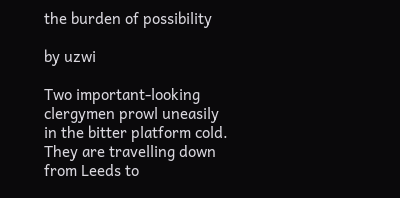the burden of possibility

by uzwi

Two important-looking clergymen prowl uneasily in the bitter platform cold. They are travelling down from Leeds to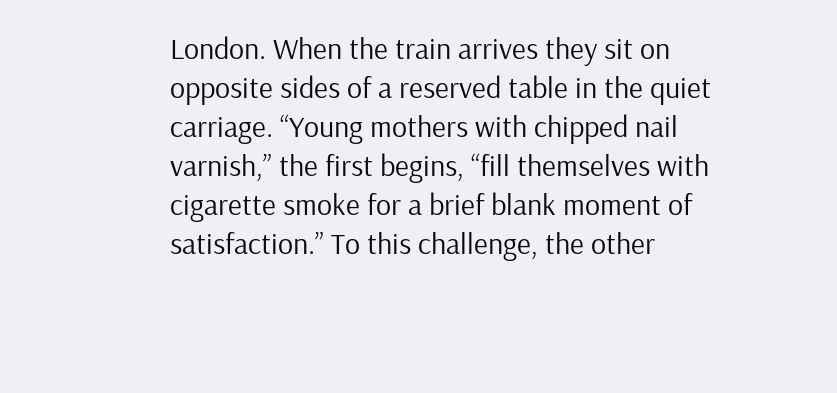London. When the train arrives they sit on opposite sides of a reserved table in the quiet carriage. “Young mothers with chipped nail varnish,” the first begins, “fill themselves with cigarette smoke for a brief blank moment of satisfaction.” To this challenge, the other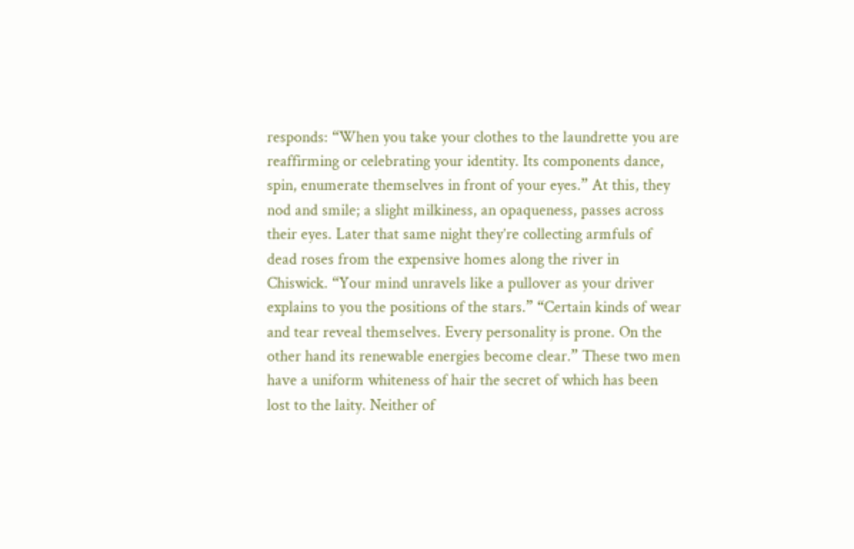responds: “When you take your clothes to the laundrette you are reaffirming or celebrating your identity. Its components dance, spin, enumerate themselves in front of your eyes.” At this, they nod and smile; a slight milkiness, an opaqueness, passes across their eyes. Later that same night they’re collecting armfuls of dead roses from the expensive homes along the river in Chiswick. “Your mind unravels like a pullover as your driver explains to you the positions of the stars.” “Certain kinds of wear and tear reveal themselves. Every personality is prone. On the other hand its renewable energies become clear.” These two men have a uniform whiteness of hair the secret of which has been lost to the laity. Neither of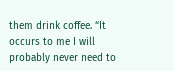them drink coffee. “It occurs to me I will probably never need to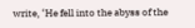write, ‘He fell into the abyss of the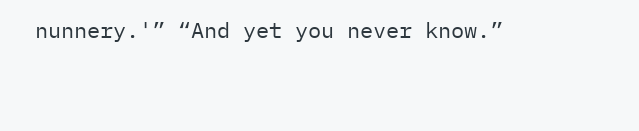nunnery.'” “And yet you never know.”